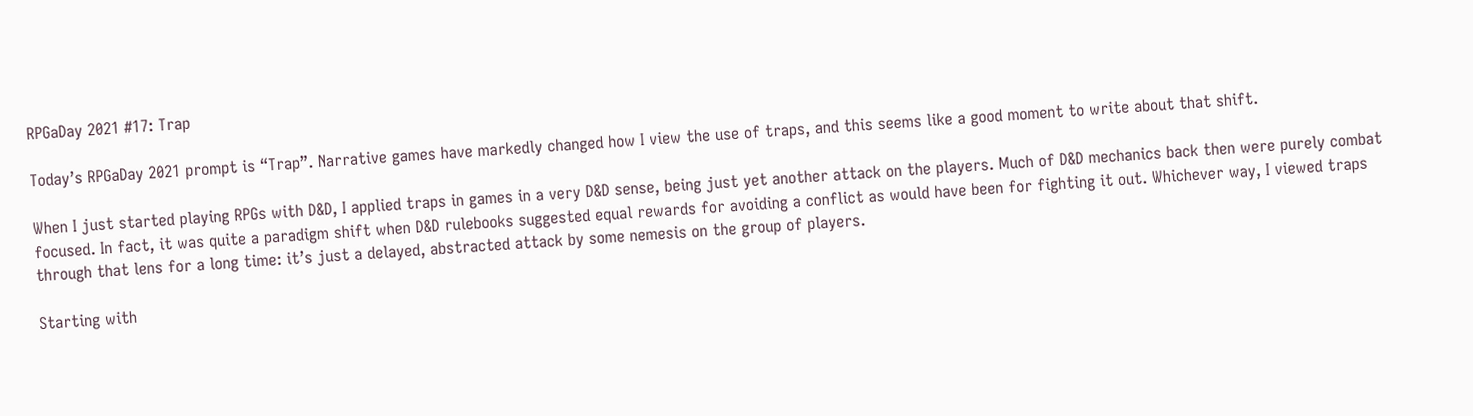RPGaDay 2021 #17: Trap

Today’s RPGaDay 2021 prompt is “Trap”. Narrative games have markedly changed how I view the use of traps, and this seems like a good moment to write about that shift.

When I just started playing RPGs with D&D, I applied traps in games in a very D&D sense, being just yet another attack on the players. Much of D&D mechanics back then were purely combat focused. In fact, it was quite a paradigm shift when D&D rulebooks suggested equal rewards for avoiding a conflict as would have been for fighting it out. Whichever way, I viewed traps through that lens for a long time: it’s just a delayed, abstracted attack by some nemesis on the group of players.

Starting with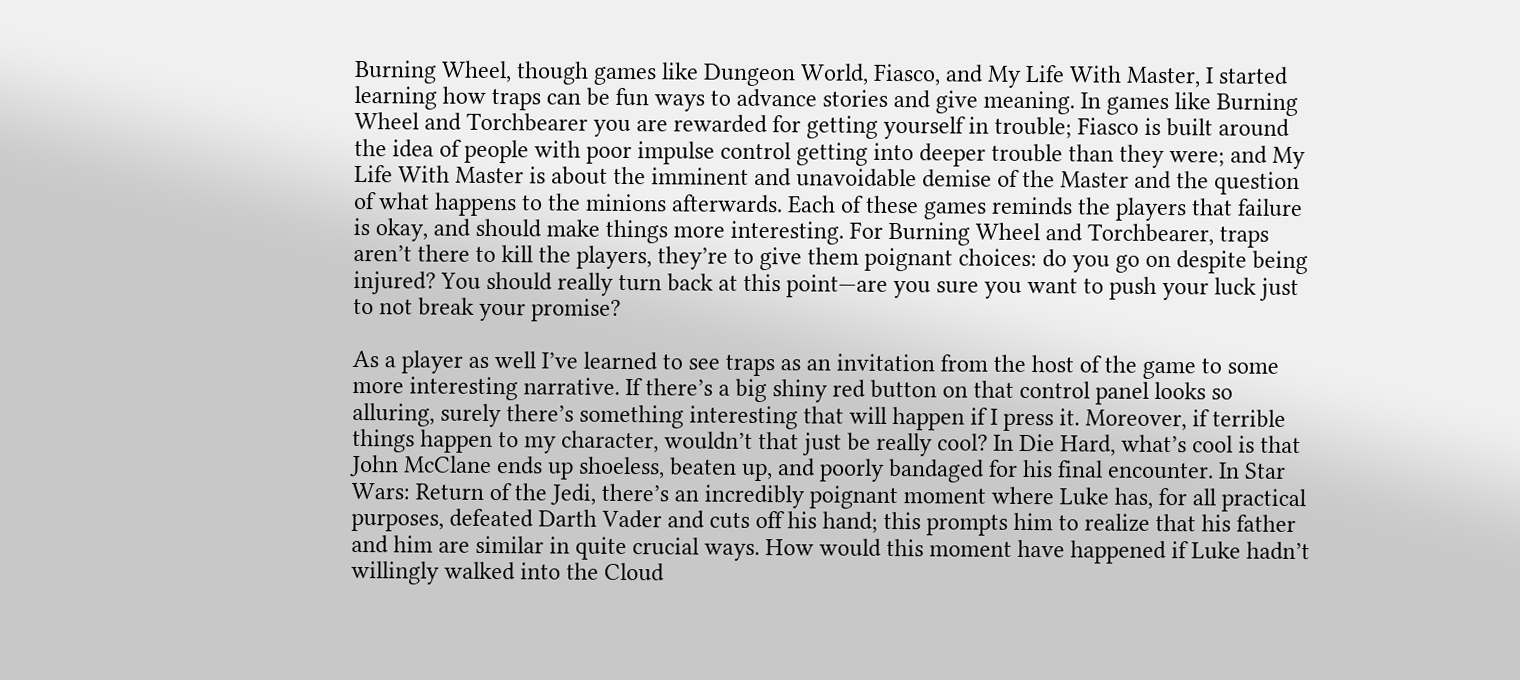Burning Wheel, though games like Dungeon World, Fiasco, and My Life With Master, I started learning how traps can be fun ways to advance stories and give meaning. In games like Burning Wheel and Torchbearer you are rewarded for getting yourself in trouble; Fiasco is built around the idea of people with poor impulse control getting into deeper trouble than they were; and My Life With Master is about the imminent and unavoidable demise of the Master and the question of what happens to the minions afterwards. Each of these games reminds the players that failure is okay, and should make things more interesting. For Burning Wheel and Torchbearer, traps aren’t there to kill the players, they’re to give them poignant choices: do you go on despite being injured? You should really turn back at this point—are you sure you want to push your luck just to not break your promise?

As a player as well I’ve learned to see traps as an invitation from the host of the game to some more interesting narrative. If there’s a big shiny red button on that control panel looks so alluring, surely there’s something interesting that will happen if I press it. Moreover, if terrible things happen to my character, wouldn’t that just be really cool? In Die Hard, what’s cool is that John McClane ends up shoeless, beaten up, and poorly bandaged for his final encounter. In Star Wars: Return of the Jedi, there’s an incredibly poignant moment where Luke has, for all practical purposes, defeated Darth Vader and cuts off his hand; this prompts him to realize that his father and him are similar in quite crucial ways. How would this moment have happened if Luke hadn’t willingly walked into the Cloud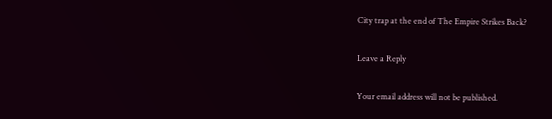City trap at the end of The Empire Strikes Back?

Leave a Reply

Your email address will not be published.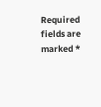Required fields are marked *